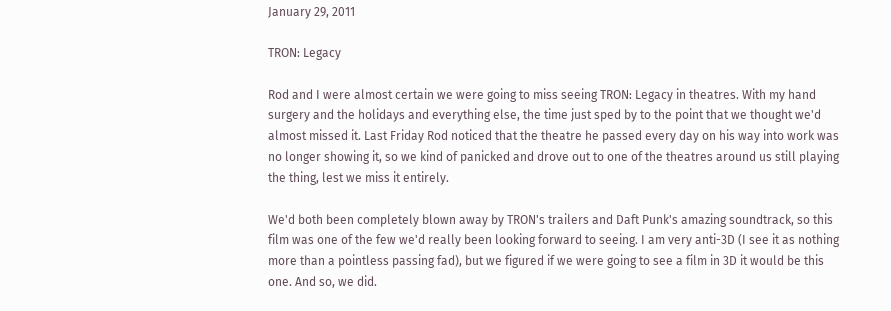January 29, 2011

TRON: Legacy

Rod and I were almost certain we were going to miss seeing TRON: Legacy in theatres. With my hand surgery and the holidays and everything else, the time just sped by to the point that we thought we'd almost missed it. Last Friday Rod noticed that the theatre he passed every day on his way into work was no longer showing it, so we kind of panicked and drove out to one of the theatres around us still playing the thing, lest we miss it entirely.

We'd both been completely blown away by TRON's trailers and Daft Punk's amazing soundtrack, so this film was one of the few we'd really been looking forward to seeing. I am very anti-3D (I see it as nothing more than a pointless passing fad), but we figured if we were going to see a film in 3D it would be this one. And so, we did.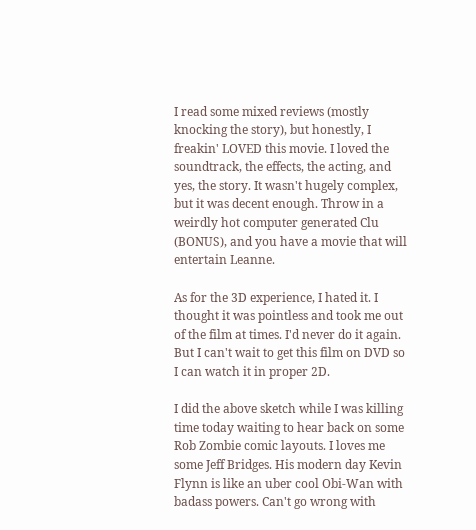I read some mixed reviews (mostly knocking the story), but honestly, I freakin' LOVED this movie. I loved the soundtrack, the effects, the acting, and yes, the story. It wasn't hugely complex, but it was decent enough. Throw in a weirdly hot computer generated Clu (BONUS), and you have a movie that will entertain Leanne.

As for the 3D experience, I hated it. I thought it was pointless and took me out of the film at times. I'd never do it again. But I can't wait to get this film on DVD so I can watch it in proper 2D.

I did the above sketch while I was killing time today waiting to hear back on some Rob Zombie comic layouts. I loves me some Jeff Bridges. His modern day Kevin Flynn is like an uber cool Obi-Wan with badass powers. Can't go wrong with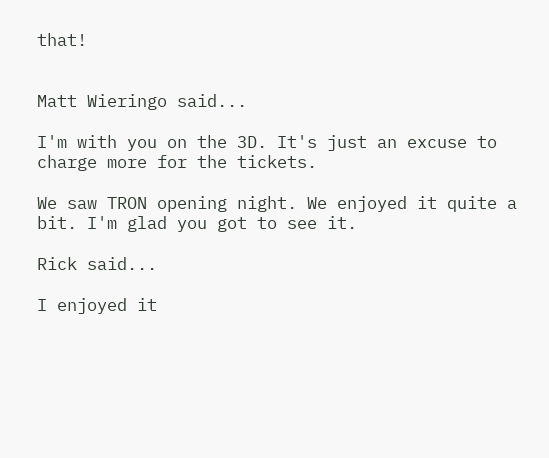that!


Matt Wieringo said...

I'm with you on the 3D. It's just an excuse to charge more for the tickets.

We saw TRON opening night. We enjoyed it quite a bit. I'm glad you got to see it.

Rick said...

I enjoyed it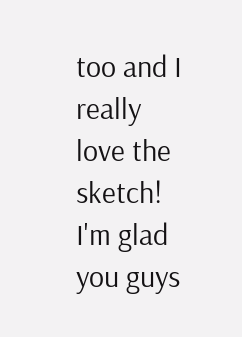too and I really love the sketch! I'm glad you guys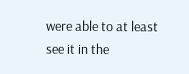were able to at least see it in the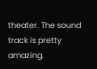theater. The sound track is pretty amazing.